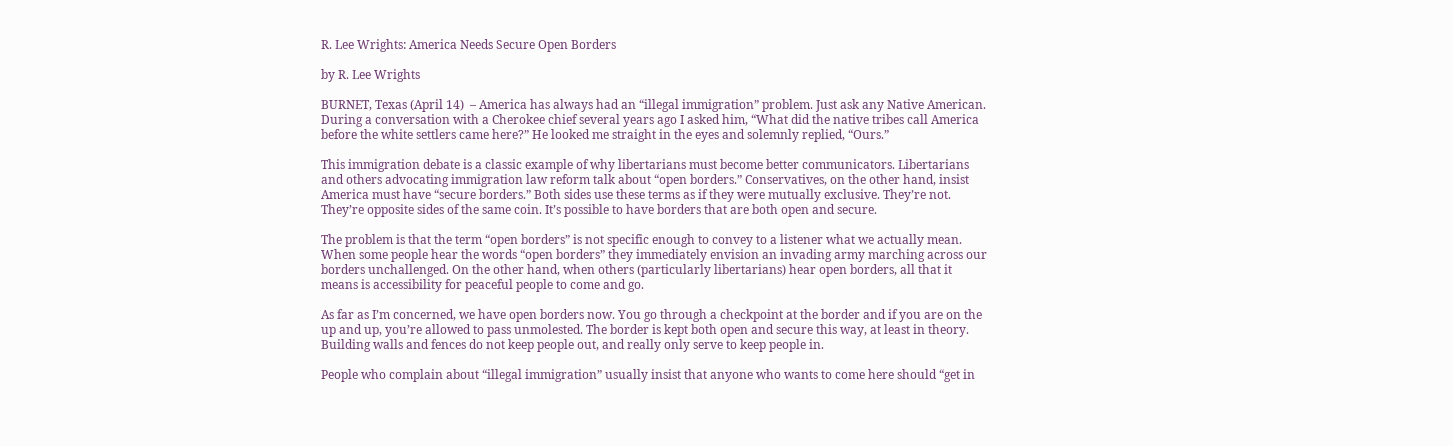R. Lee Wrights: America Needs Secure Open Borders

by R. Lee Wrights

BURNET, Texas (April 14)  – America has always had an “illegal immigration” problem. Just ask any Native American. During a conversation with a Cherokee chief several years ago I asked him, “What did the native tribes call America before the white settlers came here?” He looked me straight in the eyes and solemnly replied, “Ours.”

This immigration debate is a classic example of why libertarians must become better communicators. Libertarians and others advocating immigration law reform talk about “open borders.” Conservatives, on the other hand, insist America must have “secure borders.” Both sides use these terms as if they were mutually exclusive. They’re not. They’re opposite sides of the same coin. It’s possible to have borders that are both open and secure.

The problem is that the term “open borders” is not specific enough to convey to a listener what we actually mean. When some people hear the words “open borders” they immediately envision an invading army marching across our borders unchallenged. On the other hand, when others (particularly libertarians) hear open borders, all that it means is accessibility for peaceful people to come and go.

As far as I’m concerned, we have open borders now. You go through a checkpoint at the border and if you are on the up and up, you’re allowed to pass unmolested. The border is kept both open and secure this way, at least in theory. Building walls and fences do not keep people out, and really only serve to keep people in.

People who complain about “illegal immigration” usually insist that anyone who wants to come here should “get in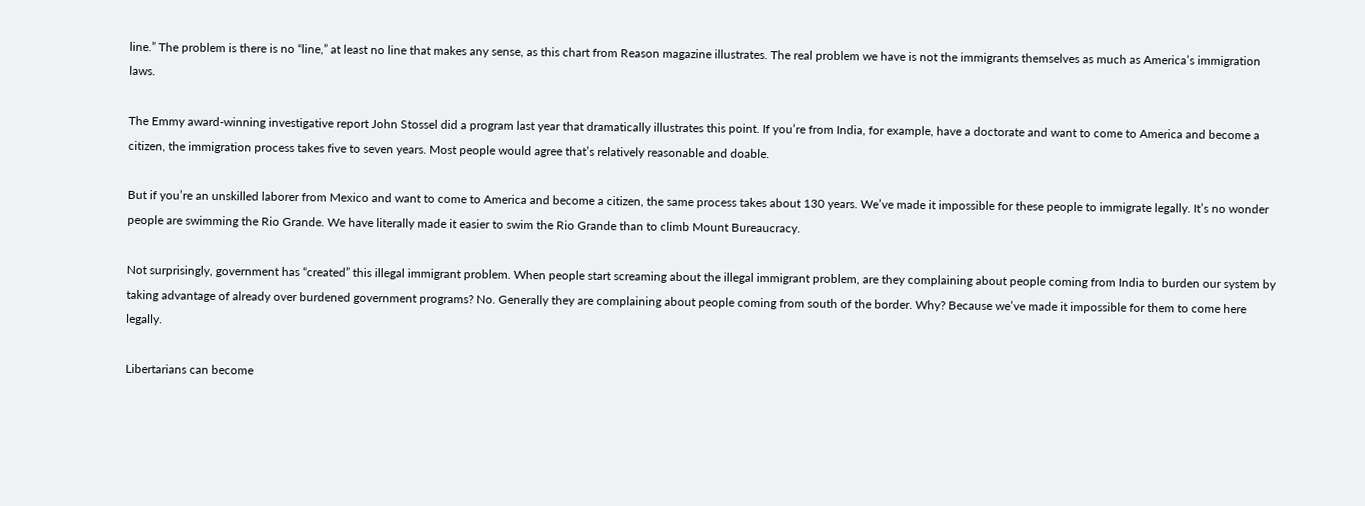line.” The problem is there is no “line,” at least no line that makes any sense, as this chart from Reason magazine illustrates. The real problem we have is not the immigrants themselves as much as America’s immigration laws.

The Emmy award-winning investigative report John Stossel did a program last year that dramatically illustrates this point. If you’re from India, for example, have a doctorate and want to come to America and become a citizen, the immigration process takes five to seven years. Most people would agree that’s relatively reasonable and doable.

But if you’re an unskilled laborer from Mexico and want to come to America and become a citizen, the same process takes about 130 years. We’ve made it impossible for these people to immigrate legally. It’s no wonder people are swimming the Rio Grande. We have literally made it easier to swim the Rio Grande than to climb Mount Bureaucracy.

Not surprisingly, government has “created” this illegal immigrant problem. When people start screaming about the illegal immigrant problem, are they complaining about people coming from India to burden our system by taking advantage of already over burdened government programs? No. Generally they are complaining about people coming from south of the border. Why? Because we’ve made it impossible for them to come here legally.

Libertarians can become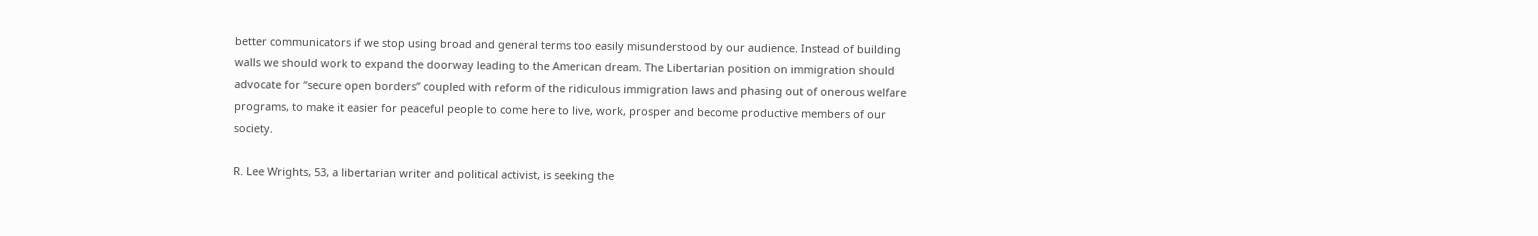better communicators if we stop using broad and general terms too easily misunderstood by our audience. Instead of building walls we should work to expand the doorway leading to the American dream. The Libertarian position on immigration should advocate for “secure open borders” coupled with reform of the ridiculous immigration laws and phasing out of onerous welfare programs, to make it easier for peaceful people to come here to live, work, prosper and become productive members of our society.

R. Lee Wrights, 53, a libertarian writer and political activist, is seeking the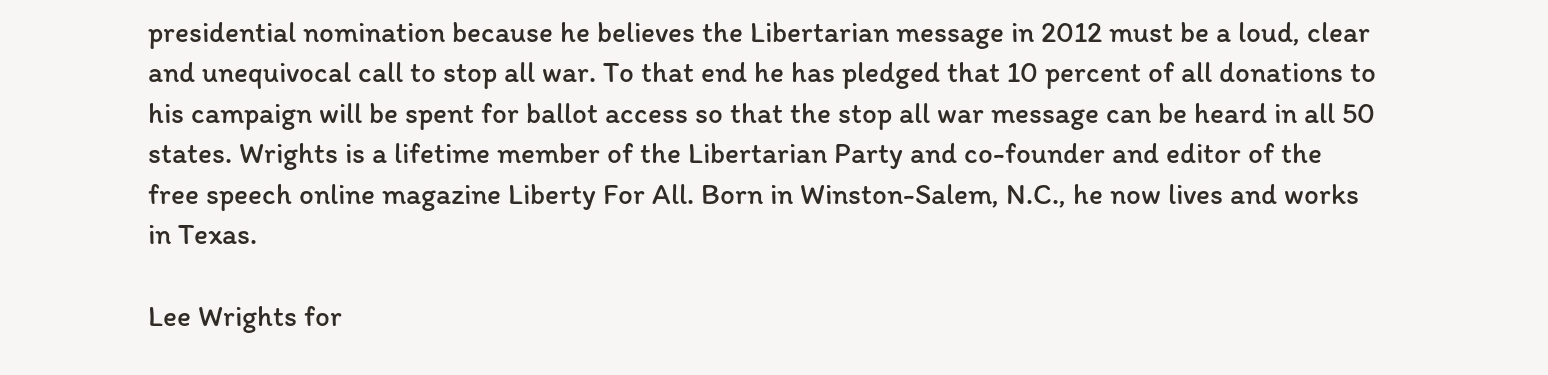presidential nomination because he believes the Libertarian message in 2012 must be a loud, clear and unequivocal call to stop all war. To that end he has pledged that 10 percent of all donations to his campaign will be spent for ballot access so that the stop all war message can be heard in all 50 states. Wrights is a lifetime member of the Libertarian Party and co-founder and editor of the free speech online magazine Liberty For All. Born in Winston-Salem, N.C., he now lives and works in Texas.

Lee Wrights for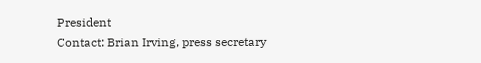President
Contact: Brian Irving, press secretary